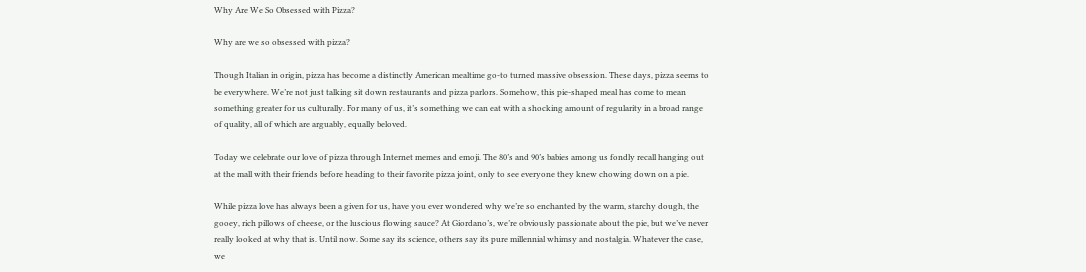Why Are We So Obsessed with Pizza?

Why are we so obsessed with pizza?

Though Italian in origin, pizza has become a distinctly American mealtime go-to turned massive obsession. These days, pizza seems to be everywhere. We’re not just talking sit down restaurants and pizza parlors. Somehow, this pie-shaped meal has come to mean something greater for us culturally. For many of us, it’s something we can eat with a shocking amount of regularity in a broad range of quality, all of which are arguably, equally beloved.

Today we celebrate our love of pizza through Internet memes and emoji. The 80’s and 90’s babies among us fondly recall hanging out at the mall with their friends before heading to their favorite pizza joint, only to see everyone they knew chowing down on a pie.

While pizza love has always been a given for us, have you ever wondered why we’re so enchanted by the warm, starchy dough, the gooey, rich pillows of cheese, or the luscious flowing sauce? At Giordano’s, we’re obviously passionate about the pie, but we’ve never really looked at why that is. Until now. Some say its science, others say its pure millennial whimsy and nostalgia. Whatever the case, we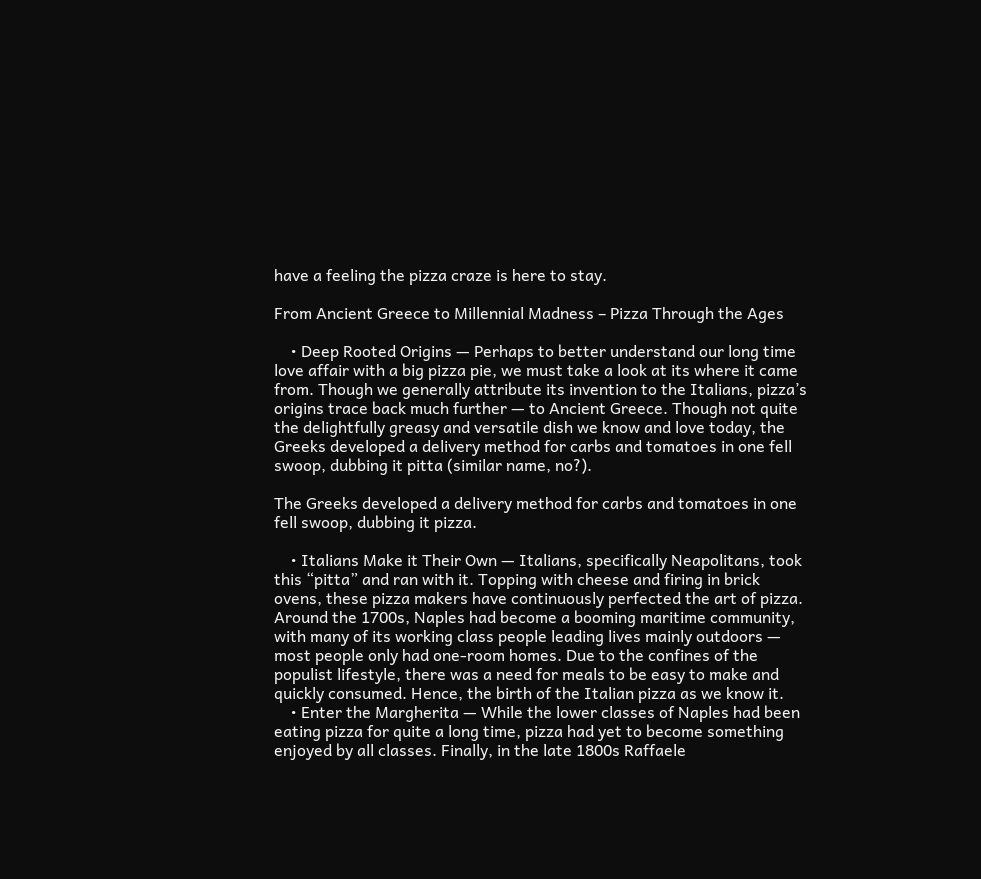have a feeling the pizza craze is here to stay.

From Ancient Greece to Millennial Madness – Pizza Through the Ages

    • Deep Rooted Origins — Perhaps to better understand our long time love affair with a big pizza pie, we must take a look at its where it came from. Though we generally attribute its invention to the Italians, pizza’s origins trace back much further — to Ancient Greece. Though not quite the delightfully greasy and versatile dish we know and love today, the Greeks developed a delivery method for carbs and tomatoes in one fell swoop, dubbing it pitta (similar name, no?).

The Greeks developed a delivery method for carbs and tomatoes in one fell swoop, dubbing it pizza.

    • Italians Make it Their Own — Italians, specifically Neapolitans, took this “pitta” and ran with it. Topping with cheese and firing in brick ovens, these pizza makers have continuously perfected the art of pizza. Around the 1700s, Naples had become a booming maritime community, with many of its working class people leading lives mainly outdoors — most people only had one-room homes. Due to the confines of the populist lifestyle, there was a need for meals to be easy to make and quickly consumed. Hence, the birth of the Italian pizza as we know it.
    • Enter the Margherita — While the lower classes of Naples had been eating pizza for quite a long time, pizza had yet to become something enjoyed by all classes. Finally, in the late 1800s Raffaele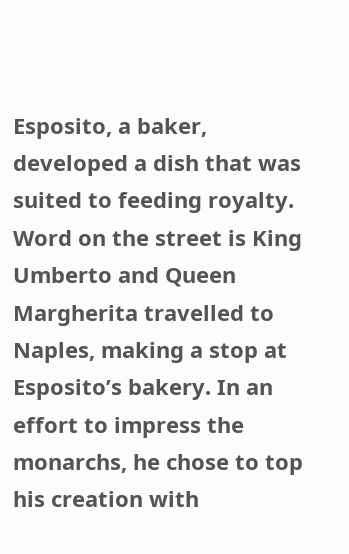Esposito, a baker, developed a dish that was suited to feeding royalty. Word on the street is King Umberto and Queen Margherita travelled to Naples, making a stop at Esposito’s bakery. In an effort to impress the monarchs, he chose to top his creation with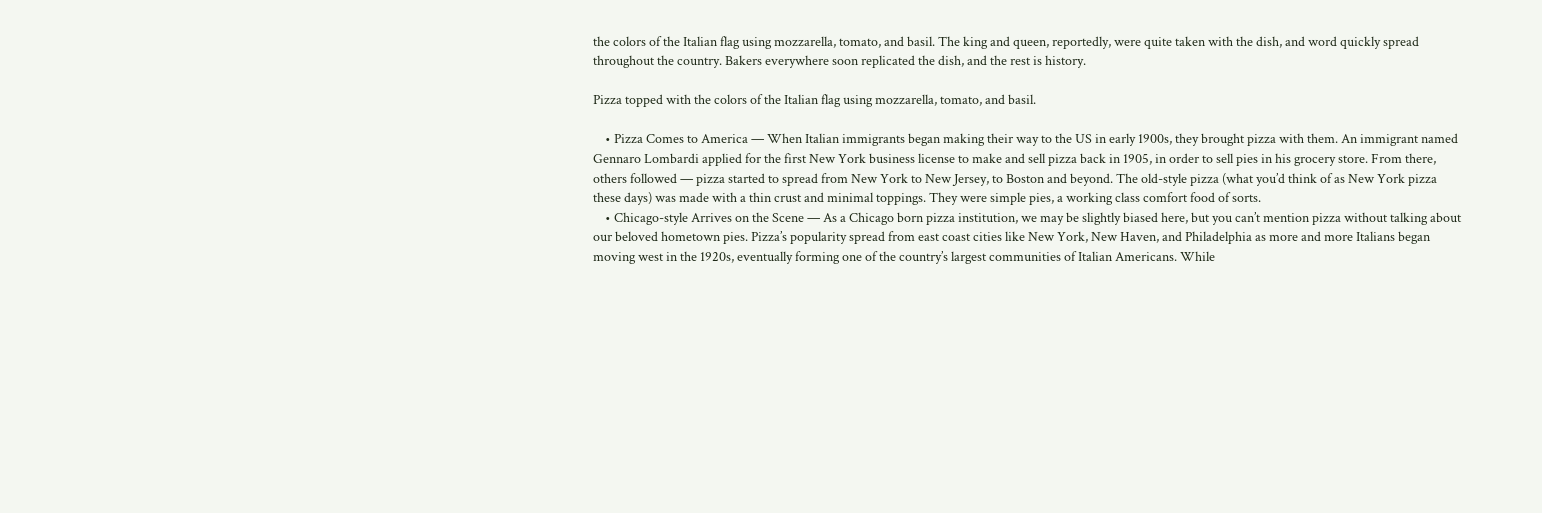the colors of the Italian flag using mozzarella, tomato, and basil. The king and queen, reportedly, were quite taken with the dish, and word quickly spread throughout the country. Bakers everywhere soon replicated the dish, and the rest is history.

Pizza topped with the colors of the Italian flag using mozzarella, tomato, and basil.

    • Pizza Comes to America — When Italian immigrants began making their way to the US in early 1900s, they brought pizza with them. An immigrant named Gennaro Lombardi applied for the first New York business license to make and sell pizza back in 1905, in order to sell pies in his grocery store. From there, others followed — pizza started to spread from New York to New Jersey, to Boston and beyond. The old-style pizza (what you’d think of as New York pizza these days) was made with a thin crust and minimal toppings. They were simple pies, a working class comfort food of sorts.
    • Chicago-style Arrives on the Scene — As a Chicago born pizza institution, we may be slightly biased here, but you can’t mention pizza without talking about our beloved hometown pies. Pizza’s popularity spread from east coast cities like New York, New Haven, and Philadelphia as more and more Italians began moving west in the 1920s, eventually forming one of the country’s largest communities of Italian Americans. While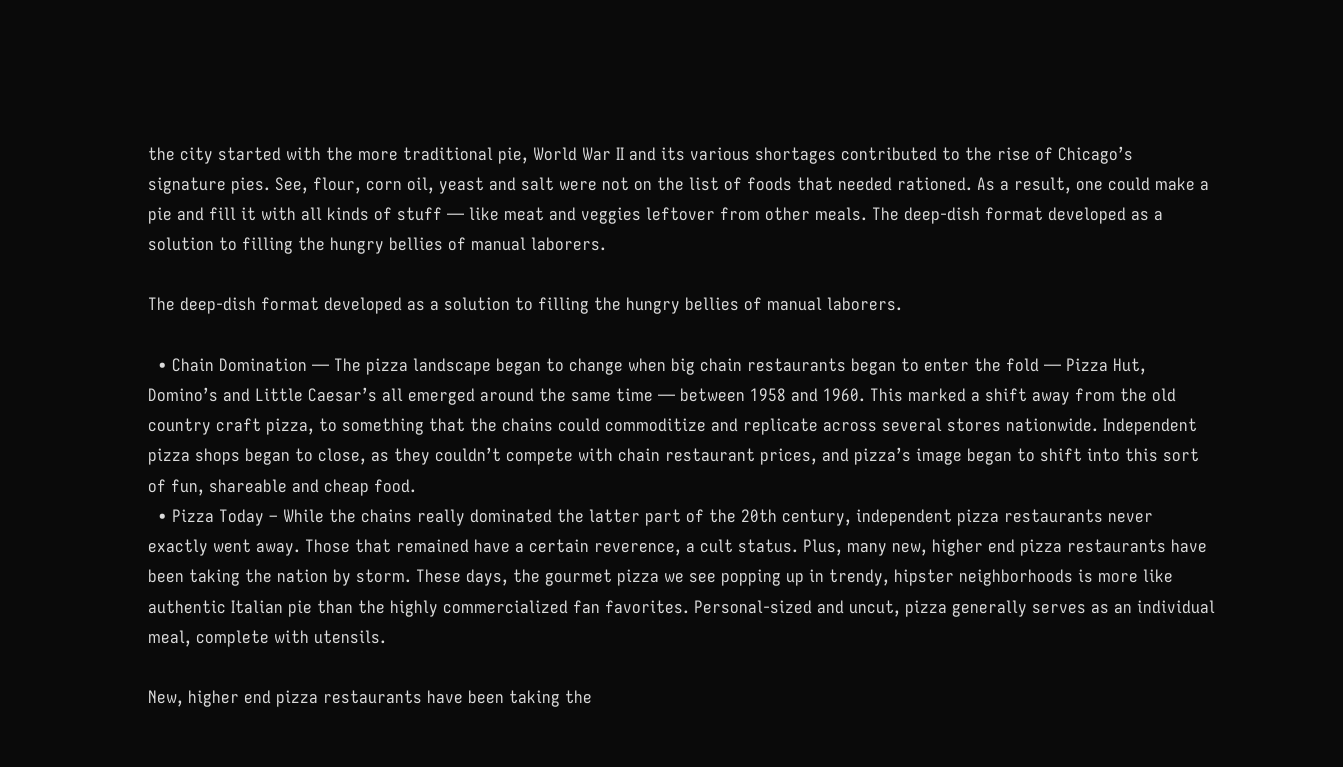the city started with the more traditional pie, World War II and its various shortages contributed to the rise of Chicago’s signature pies. See, flour, corn oil, yeast and salt were not on the list of foods that needed rationed. As a result, one could make a pie and fill it with all kinds of stuff — like meat and veggies leftover from other meals. The deep-dish format developed as a solution to filling the hungry bellies of manual laborers.

The deep-dish format developed as a solution to filling the hungry bellies of manual laborers.

  • Chain Domination — The pizza landscape began to change when big chain restaurants began to enter the fold — Pizza Hut, Domino’s and Little Caesar’s all emerged around the same time — between 1958 and 1960. This marked a shift away from the old country craft pizza, to something that the chains could commoditize and replicate across several stores nationwide. Independent pizza shops began to close, as they couldn’t compete with chain restaurant prices, and pizza’s image began to shift into this sort of fun, shareable and cheap food.
  • Pizza Today – While the chains really dominated the latter part of the 20th century, independent pizza restaurants never exactly went away. Those that remained have a certain reverence, a cult status. Plus, many new, higher end pizza restaurants have been taking the nation by storm. These days, the gourmet pizza we see popping up in trendy, hipster neighborhoods is more like authentic Italian pie than the highly commercialized fan favorites. Personal-sized and uncut, pizza generally serves as an individual meal, complete with utensils.

New, higher end pizza restaurants have been taking the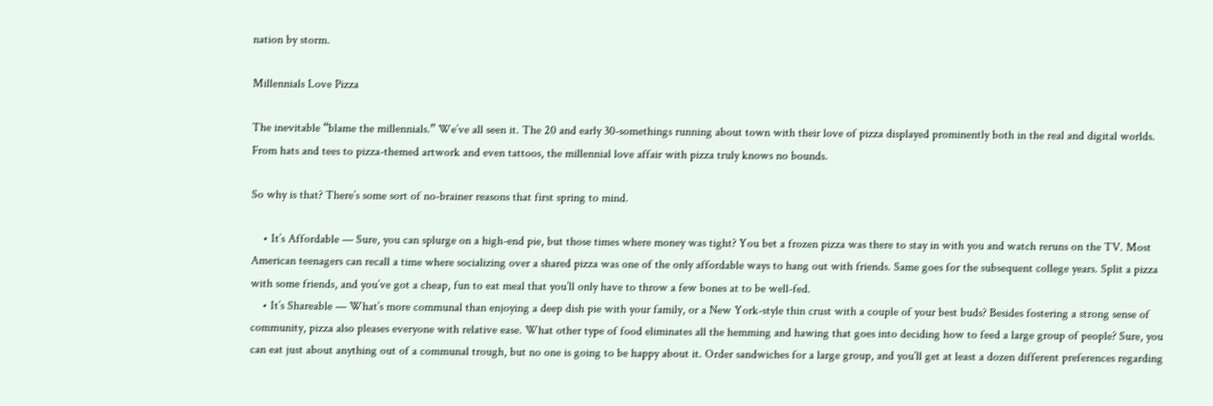nation by storm.

Millennials Love Pizza

The inevitable “blame the millennials.” We’ve all seen it. The 20 and early 30-somethings running about town with their love of pizza displayed prominently both in the real and digital worlds. From hats and tees to pizza-themed artwork and even tattoos, the millennial love affair with pizza truly knows no bounds.

So why is that? There’s some sort of no-brainer reasons that first spring to mind.

    • It’s Affordable — Sure, you can splurge on a high-end pie, but those times where money was tight? You bet a frozen pizza was there to stay in with you and watch reruns on the TV. Most American teenagers can recall a time where socializing over a shared pizza was one of the only affordable ways to hang out with friends. Same goes for the subsequent college years. Split a pizza with some friends, and you’ve got a cheap, fun to eat meal that you’ll only have to throw a few bones at to be well-fed.
    • It’s Shareable — What’s more communal than enjoying a deep dish pie with your family, or a New York-style thin crust with a couple of your best buds? Besides fostering a strong sense of community, pizza also pleases everyone with relative ease. What other type of food eliminates all the hemming and hawing that goes into deciding how to feed a large group of people? Sure, you can eat just about anything out of a communal trough, but no one is going to be happy about it. Order sandwiches for a large group, and you’ll get at least a dozen different preferences regarding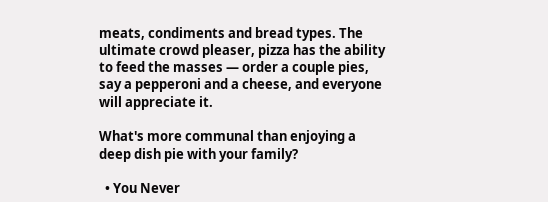meats, condiments and bread types. The ultimate crowd pleaser, pizza has the ability to feed the masses — order a couple pies, say a pepperoni and a cheese, and everyone will appreciate it.

What's more communal than enjoying a deep dish pie with your family?

  • You Never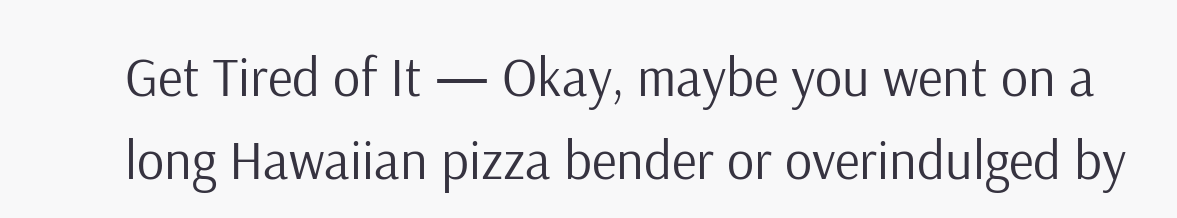Get Tired of It — Okay, maybe you went on a long Hawaiian pizza bender or overindulged by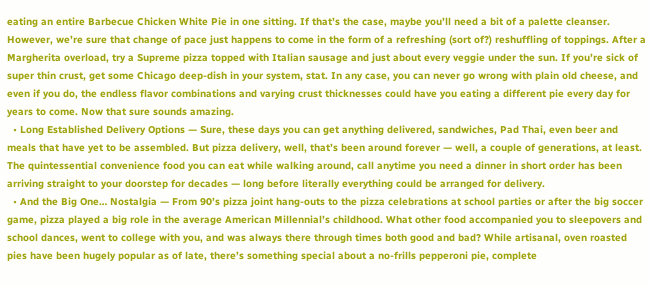eating an entire Barbecue Chicken White Pie in one sitting. If that’s the case, maybe you’ll need a bit of a palette cleanser. However, we’re sure that change of pace just happens to come in the form of a refreshing (sort of?) reshuffling of toppings. After a Margherita overload, try a Supreme pizza topped with Italian sausage and just about every veggie under the sun. If you’re sick of super thin crust, get some Chicago deep-dish in your system, stat. In any case, you can never go wrong with plain old cheese, and even if you do, the endless flavor combinations and varying crust thicknesses could have you eating a different pie every day for years to come. Now that sure sounds amazing.
  • Long Established Delivery Options — Sure, these days you can get anything delivered, sandwiches, Pad Thai, even beer and meals that have yet to be assembled. But pizza delivery, well, that’s been around forever — well, a couple of generations, at least. The quintessential convenience food you can eat while walking around, call anytime you need a dinner in short order has been arriving straight to your doorstep for decades — long before literally everything could be arranged for delivery.
  • And the Big One… Nostalgia — From 90’s pizza joint hang-outs to the pizza celebrations at school parties or after the big soccer game, pizza played a big role in the average American Millennial’s childhood. What other food accompanied you to sleepovers and school dances, went to college with you, and was always there through times both good and bad? While artisanal, oven roasted pies have been hugely popular as of late, there’s something special about a no-frills pepperoni pie, complete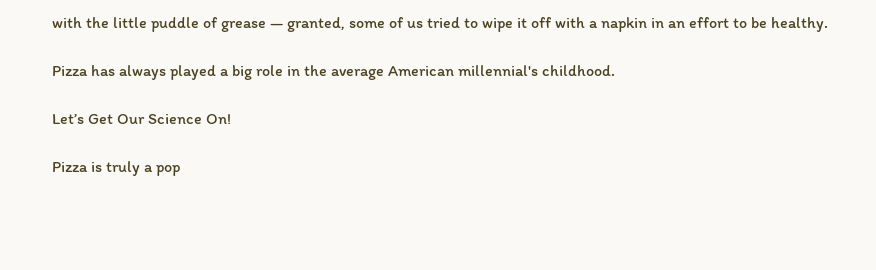with the little puddle of grease — granted, some of us tried to wipe it off with a napkin in an effort to be healthy.

Pizza has always played a big role in the average American millennial's childhood.

Let’s Get Our Science On!

Pizza is truly a pop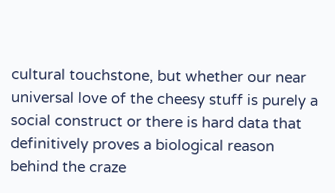cultural touchstone, but whether our near universal love of the cheesy stuff is purely a social construct or there is hard data that definitively proves a biological reason behind the craze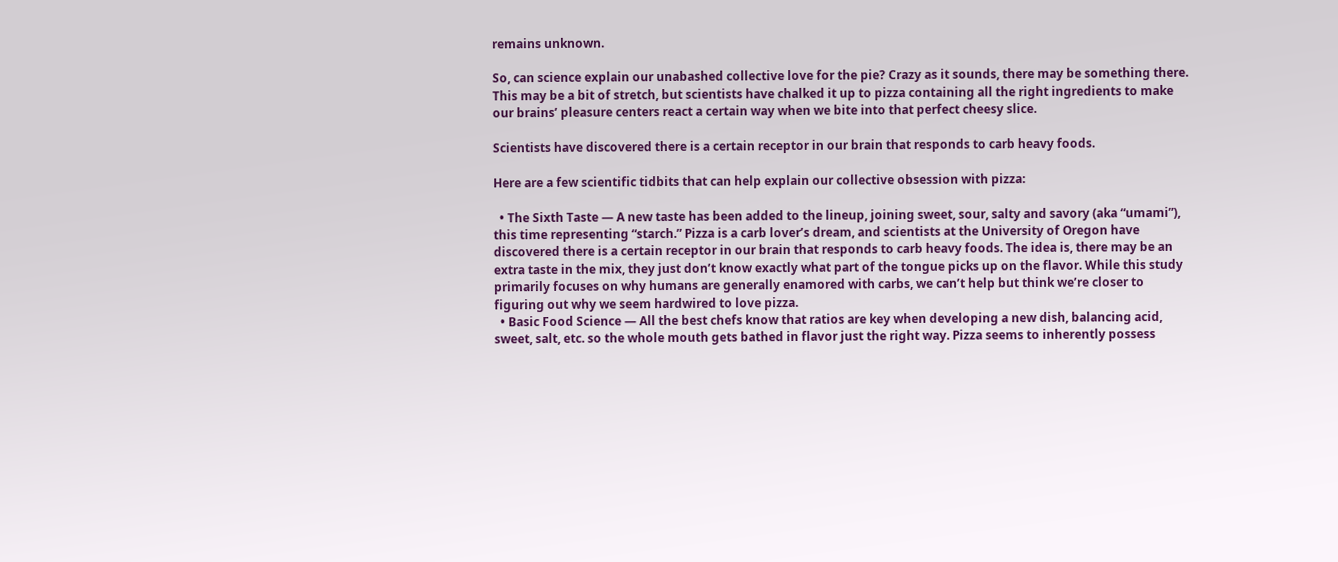remains unknown.

So, can science explain our unabashed collective love for the pie? Crazy as it sounds, there may be something there. This may be a bit of stretch, but scientists have chalked it up to pizza containing all the right ingredients to make our brains’ pleasure centers react a certain way when we bite into that perfect cheesy slice.

Scientists have discovered there is a certain receptor in our brain that responds to carb heavy foods.

Here are a few scientific tidbits that can help explain our collective obsession with pizza:

  • The Sixth Taste — A new taste has been added to the lineup, joining sweet, sour, salty and savory (aka “umami”), this time representing “starch.” Pizza is a carb lover’s dream, and scientists at the University of Oregon have discovered there is a certain receptor in our brain that responds to carb heavy foods. The idea is, there may be an extra taste in the mix, they just don’t know exactly what part of the tongue picks up on the flavor. While this study primarily focuses on why humans are generally enamored with carbs, we can’t help but think we’re closer to figuring out why we seem hardwired to love pizza.
  • Basic Food Science — All the best chefs know that ratios are key when developing a new dish, balancing acid, sweet, salt, etc. so the whole mouth gets bathed in flavor just the right way. Pizza seems to inherently possess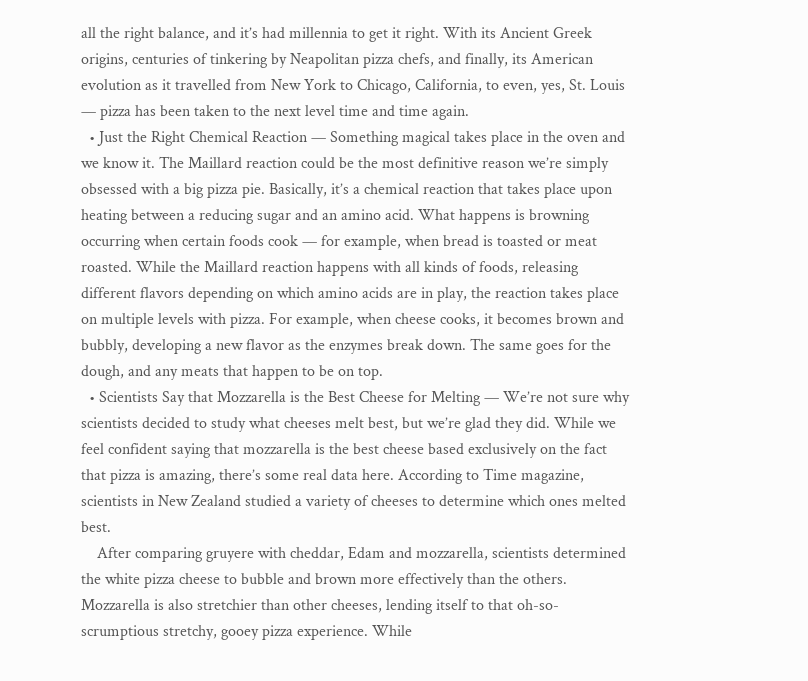all the right balance, and it’s had millennia to get it right. With its Ancient Greek origins, centuries of tinkering by Neapolitan pizza chefs, and finally, its American evolution as it travelled from New York to Chicago, California, to even, yes, St. Louis — pizza has been taken to the next level time and time again.
  • Just the Right Chemical Reaction — Something magical takes place in the oven and we know it. The Maillard reaction could be the most definitive reason we’re simply obsessed with a big pizza pie. Basically, it’s a chemical reaction that takes place upon heating between a reducing sugar and an amino acid. What happens is browning occurring when certain foods cook — for example, when bread is toasted or meat roasted. While the Maillard reaction happens with all kinds of foods, releasing different flavors depending on which amino acids are in play, the reaction takes place on multiple levels with pizza. For example, when cheese cooks, it becomes brown and bubbly, developing a new flavor as the enzymes break down. The same goes for the dough, and any meats that happen to be on top.
  • Scientists Say that Mozzarella is the Best Cheese for Melting — We’re not sure why scientists decided to study what cheeses melt best, but we’re glad they did. While we feel confident saying that mozzarella is the best cheese based exclusively on the fact that pizza is amazing, there’s some real data here. According to Time magazine, scientists in New Zealand studied a variety of cheeses to determine which ones melted best.
    After comparing gruyere with cheddar, Edam and mozzarella, scientists determined the white pizza cheese to bubble and brown more effectively than the others. Mozzarella is also stretchier than other cheeses, lending itself to that oh-so-scrumptious stretchy, gooey pizza experience. While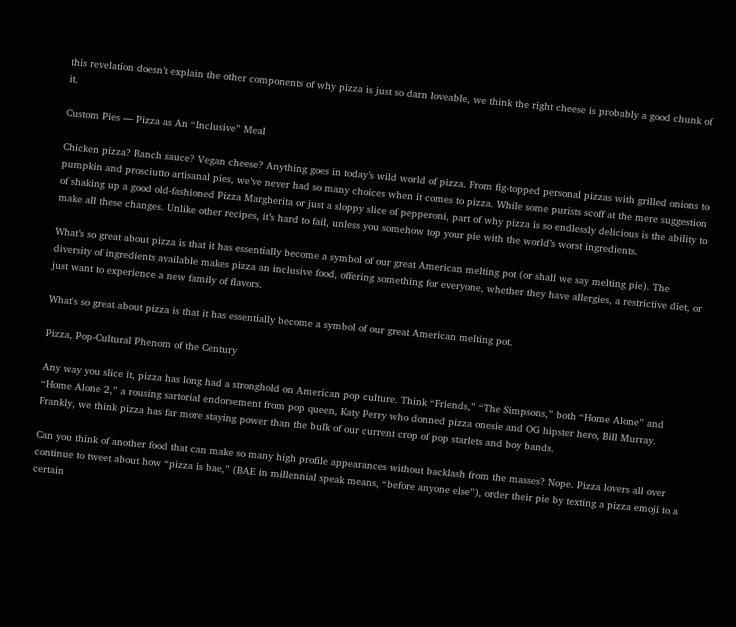this revelation doesn’t explain the other components of why pizza is just so darn loveable, we think the right cheese is probably a good chunk of it.

Custom Pies — Pizza as An “Inclusive” Meal

Chicken pizza? Ranch sauce? Vegan cheese? Anything goes in today’s wild world of pizza. From fig-topped personal pizzas with grilled onions to pumpkin and prosciutto artisanal pies, we’ve never had so many choices when it comes to pizza. While some purists scoff at the mere suggestion of shaking up a good old-fashioned Pizza Margherita or just a sloppy slice of pepperoni, part of why pizza is so endlessly delicious is the ability to make all these changes. Unlike other recipes, it’s hard to fail, unless you somehow top your pie with the world’s worst ingredients.

What’s so great about pizza is that it has essentially become a symbol of our great American melting pot (or shall we say melting pie). The diversity of ingredients available makes pizza an inclusive food, offering something for everyone, whether they have allergies, a restrictive diet, or just want to experience a new family of flavors.

What's so great about pizza is that it has essentially become a symbol of our great American melting pot.

Pizza, Pop-Cultural Phenom of the Century

Any way you slice it, pizza has long had a stronghold on American pop culture. Think “Friends,” “The Simpsons,” both “Home Alone” and “Home Alone 2,” a rousing sartorial endorsement from pop queen, Katy Perry who donned pizza onesie and OG hipster hero, Bill Murray. Frankly, we think pizza has far more staying power than the bulk of our current crop of pop starlets and boy bands.

Can you think of another food that can make so many high profile appearances without backlash from the masses? Nope. Pizza lovers all over continue to tweet about how “pizza is bae,” (BAE in millennial speak means, “before anyone else”), order their pie by texting a pizza emoji to a certain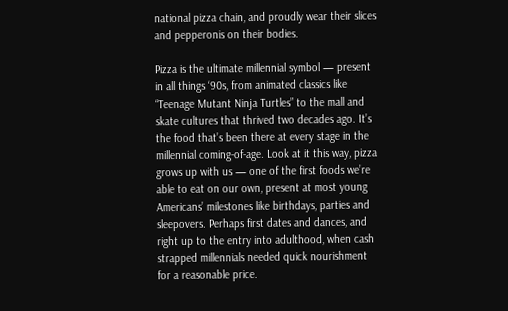national pizza chain, and proudly wear their slices and pepperonis on their bodies.

Pizza is the ultimate millennial symbol — present in all things ‘90s, from animated classics like “Teenage Mutant Ninja Turtles” to the mall and skate cultures that thrived two decades ago. It’s the food that’s been there at every stage in the millennial coming-of-age. Look at it this way, pizza grows up with us — one of the first foods we’re able to eat on our own, present at most young Americans’ milestones like birthdays, parties and sleepovers. Perhaps first dates and dances, and right up to the entry into adulthood, when cash strapped millennials needed quick nourishment for a reasonable price.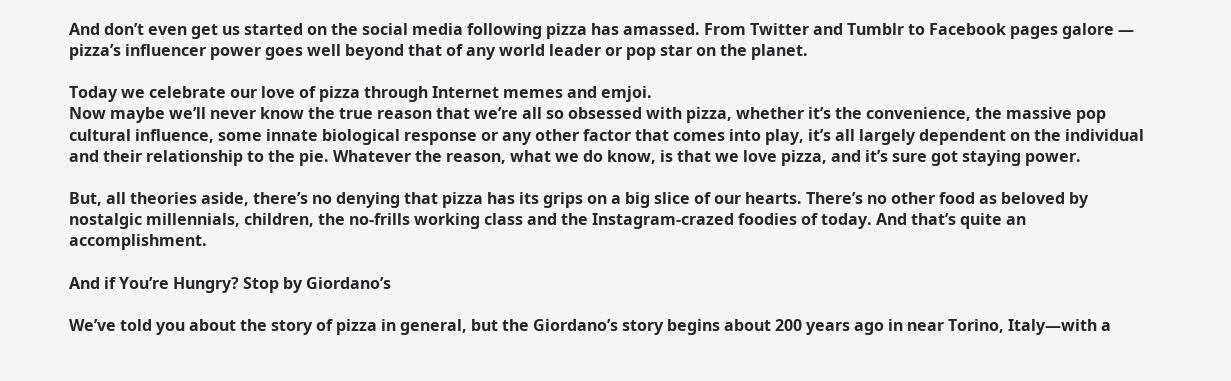And don’t even get us started on the social media following pizza has amassed. From Twitter and Tumblr to Facebook pages galore — pizza’s influencer power goes well beyond that of any world leader or pop star on the planet.

Today we celebrate our love of pizza through Internet memes and emjoi.
Now maybe we’ll never know the true reason that we’re all so obsessed with pizza, whether it’s the convenience, the massive pop cultural influence, some innate biological response or any other factor that comes into play, it’s all largely dependent on the individual and their relationship to the pie. Whatever the reason, what we do know, is that we love pizza, and it’s sure got staying power.

But, all theories aside, there’s no denying that pizza has its grips on a big slice of our hearts. There’s no other food as beloved by nostalgic millennials, children, the no-frills working class and the Instagram-crazed foodies of today. And that’s quite an accomplishment.

And if You’re Hungry? Stop by Giordano’s

We’ve told you about the story of pizza in general, but the Giordano’s story begins about 200 years ago in near Torino, Italy—with a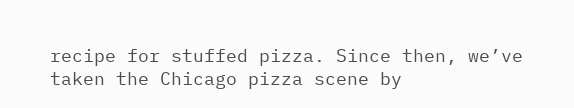recipe for stuffed pizza. Since then, we’ve taken the Chicago pizza scene by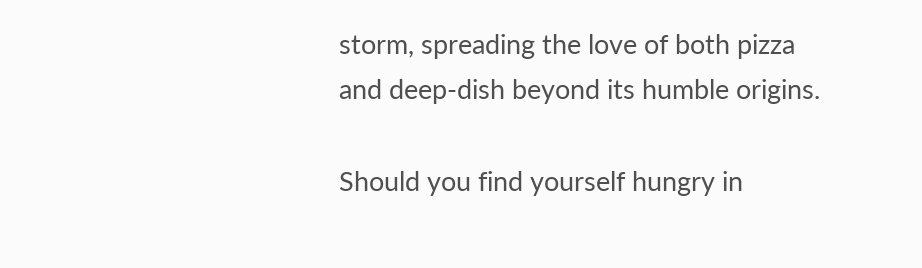storm, spreading the love of both pizza and deep-dish beyond its humble origins.

Should you find yourself hungry in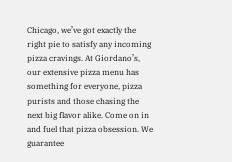Chicago, we’ve got exactly the right pie to satisfy any incoming pizza cravings. At Giordano’s, our extensive pizza menu has something for everyone, pizza purists and those chasing the next big flavor alike. Come on in and fuel that pizza obsession. We guarantee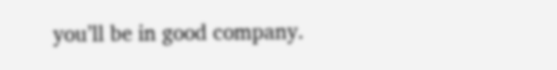you’ll be in good company.